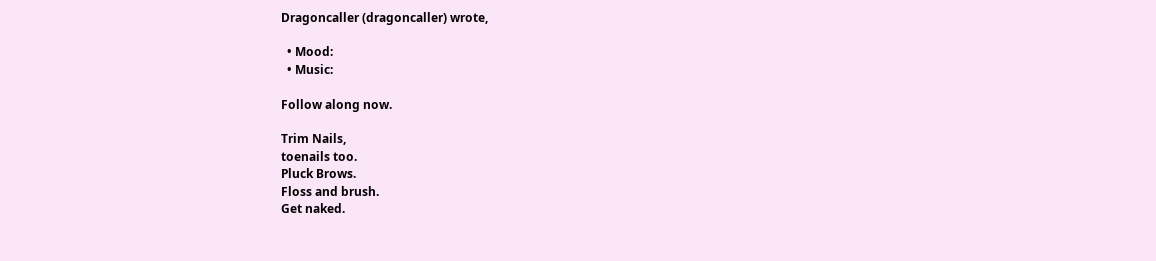Dragoncaller (dragoncaller) wrote,

  • Mood:
  • Music:

Follow along now.

Trim Nails,
toenails too.
Pluck Brows.
Floss and brush.
Get naked.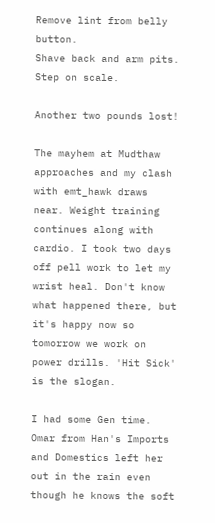Remove lint from belly button.
Shave back and arm pits.
Step on scale.

Another two pounds lost!

The mayhem at Mudthaw approaches and my clash with emt_hawk draws near. Weight training continues along with cardio. I took two days off pell work to let my wrist heal. Don't know what happened there, but it's happy now so tomorrow we work on power drills. 'Hit Sick' is the slogan.

I had some Gen time. Omar from Han's Imports and Domestics left her out in the rain even though he knows the soft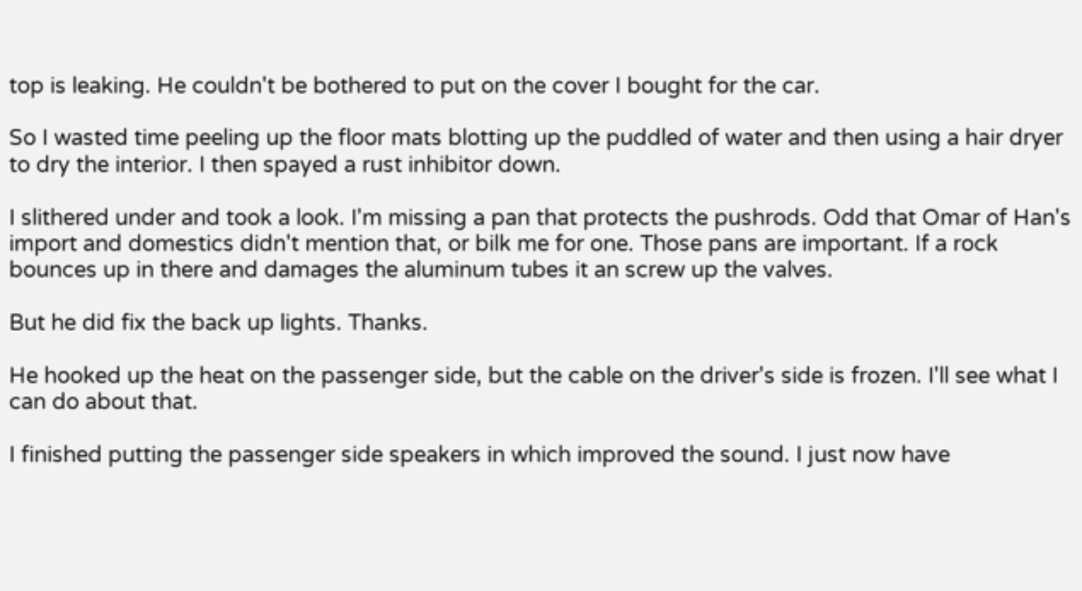top is leaking. He couldn't be bothered to put on the cover I bought for the car.

So I wasted time peeling up the floor mats blotting up the puddled of water and then using a hair dryer to dry the interior. I then spayed a rust inhibitor down.

I slithered under and took a look. I'm missing a pan that protects the pushrods. Odd that Omar of Han's import and domestics didn't mention that, or bilk me for one. Those pans are important. If a rock bounces up in there and damages the aluminum tubes it an screw up the valves.

But he did fix the back up lights. Thanks.

He hooked up the heat on the passenger side, but the cable on the driver's side is frozen. I'll see what I can do about that.

I finished putting the passenger side speakers in which improved the sound. I just now have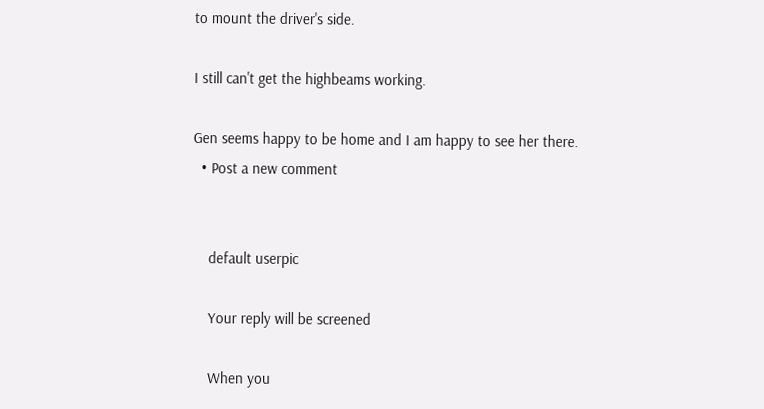to mount the driver's side.

I still can't get the highbeams working.

Gen seems happy to be home and I am happy to see her there.
  • Post a new comment


    default userpic

    Your reply will be screened

    When you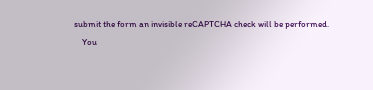submit the form an invisible reCAPTCHA check will be performed.
    You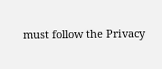must follow the Privacy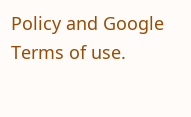Policy and Google Terms of use.